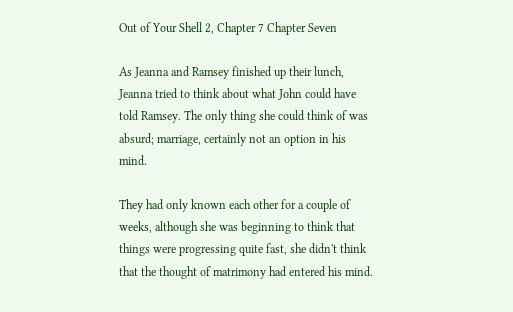Out of Your Shell 2, Chapter 7 Chapter Seven

As Jeanna and Ramsey finished up their lunch, Jeanna tried to think about what John could have told Ramsey. The only thing she could think of was absurd; marriage, certainly not an option in his mind.

They had only known each other for a couple of weeks, although she was beginning to think that things were progressing quite fast, she didn't think that the thought of matrimony had entered his mind.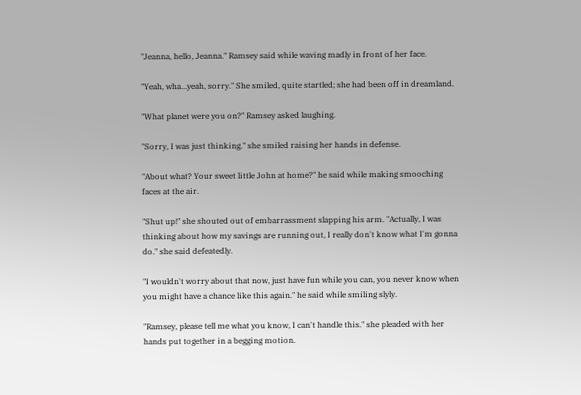"Jeanna, hello, Jeanna." Ramsey said while waving madly in front of her face.

"Yeah, wha...yeah, sorry." She smiled, quite startled; she had been off in dreamland.

"What planet were you on?" Ramsey asked laughing.

"Sorry, I was just thinking." she smiled raising her hands in defense.

"About what? Your sweet little John at home?" he said while making smooching faces at the air.

"Shut up!" she shouted out of embarrassment slapping his arm. "Actually, I was thinking about how my savings are running out, I really don't know what I'm gonna do." she said defeatedly.

"I wouldn't worry about that now, just have fun while you can, you never know when you might have a chance like this again." he said while smiling slyly.

"Ramsey, please tell me what you know, I can't handle this." she pleaded with her hands put together in a begging motion.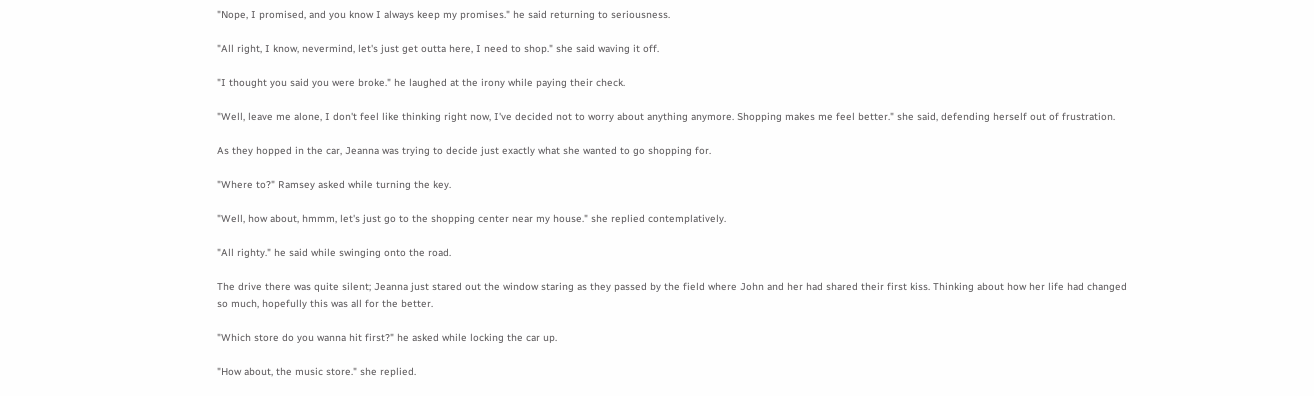"Nope, I promised, and you know I always keep my promises." he said returning to seriousness.

"All right, I know, nevermind, let's just get outta here, I need to shop." she said waving it off.

"I thought you said you were broke." he laughed at the irony while paying their check.

"Well, leave me alone, I don't feel like thinking right now, I've decided not to worry about anything anymore. Shopping makes me feel better." she said, defending herself out of frustration.

As they hopped in the car, Jeanna was trying to decide just exactly what she wanted to go shopping for.

"Where to?" Ramsey asked while turning the key.

"Well, how about, hmmm, let's just go to the shopping center near my house." she replied contemplatively.

"All righty." he said while swinging onto the road.

The drive there was quite silent; Jeanna just stared out the window staring as they passed by the field where John and her had shared their first kiss. Thinking about how her life had changed so much, hopefully this was all for the better.

"Which store do you wanna hit first?" he asked while locking the car up.

"How about, the music store." she replied.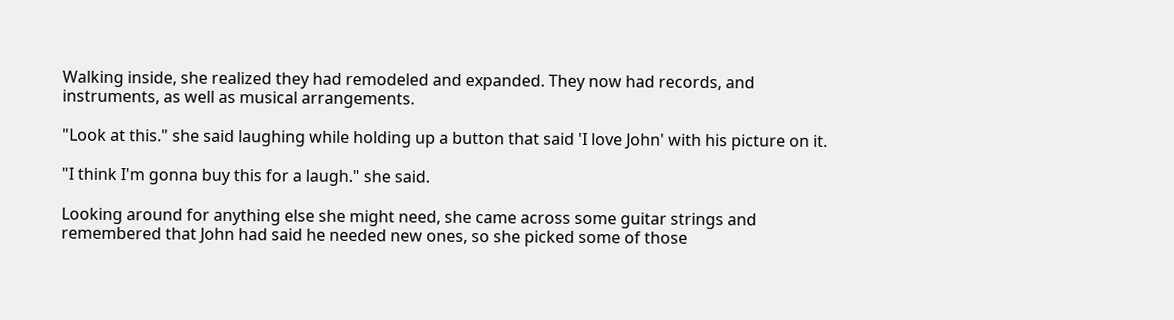Walking inside, she realized they had remodeled and expanded. They now had records, and instruments, as well as musical arrangements.

"Look at this." she said laughing while holding up a button that said 'I love John' with his picture on it.

"I think I'm gonna buy this for a laugh." she said.

Looking around for anything else she might need, she came across some guitar strings and remembered that John had said he needed new ones, so she picked some of those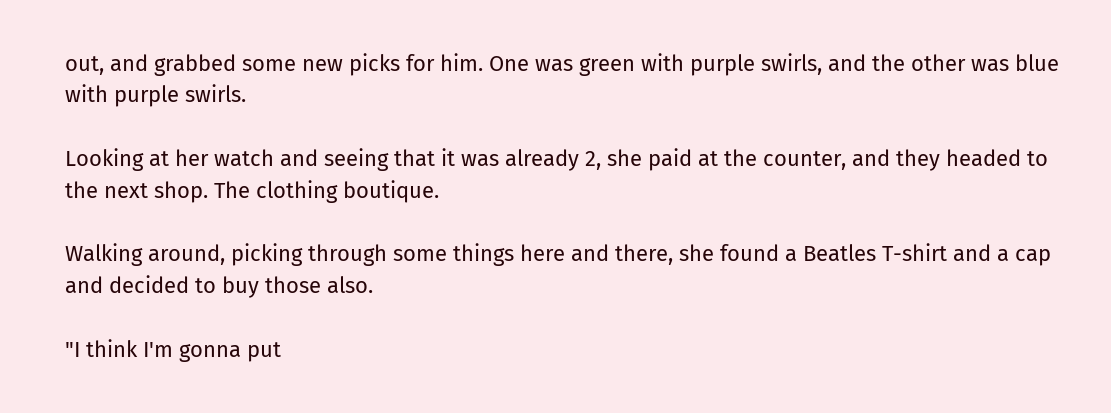out, and grabbed some new picks for him. One was green with purple swirls, and the other was blue with purple swirls.

Looking at her watch and seeing that it was already 2, she paid at the counter, and they headed to the next shop. The clothing boutique.

Walking around, picking through some things here and there, she found a Beatles T-shirt and a cap and decided to buy those also.

"I think I'm gonna put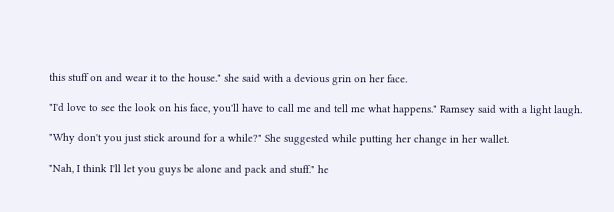this stuff on and wear it to the house." she said with a devious grin on her face.

"I'd love to see the look on his face, you'll have to call me and tell me what happens." Ramsey said with a light laugh.

"Why don't you just stick around for a while?" She suggested while putting her change in her wallet.

"Nah, I think I'll let you guys be alone and pack and stuff." he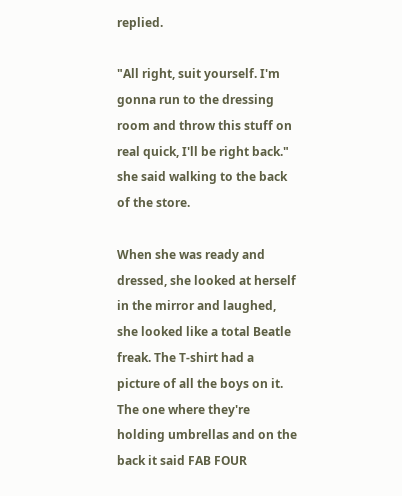replied.

"All right, suit yourself. I'm gonna run to the dressing room and throw this stuff on real quick, I'll be right back." she said walking to the back of the store.

When she was ready and dressed, she looked at herself in the mirror and laughed, she looked like a total Beatle freak. The T-shirt had a picture of all the boys on it. The one where they're holding umbrellas and on the back it said FAB FOUR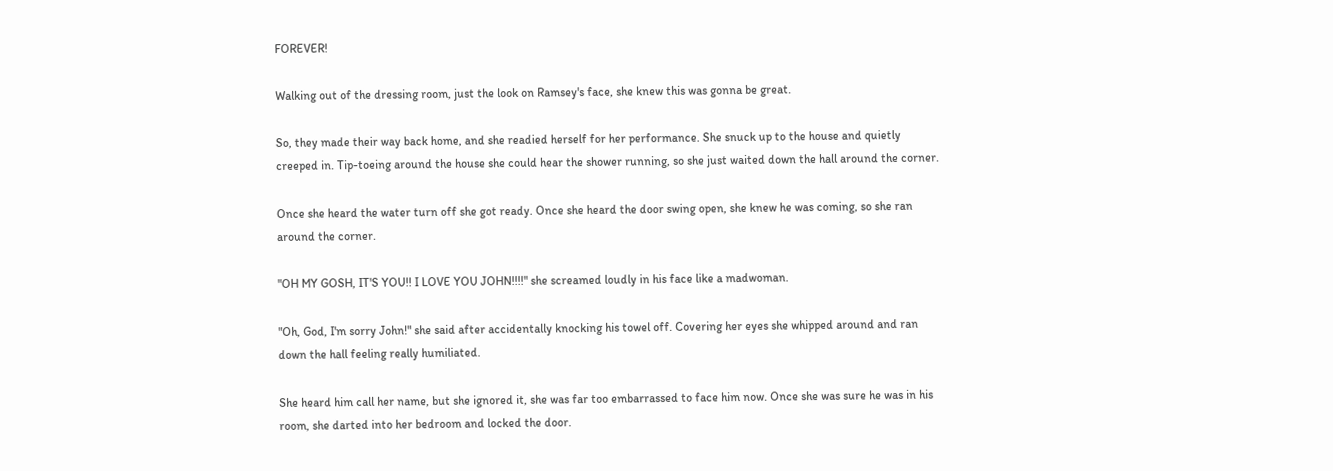FOREVER!

Walking out of the dressing room, just the look on Ramsey's face, she knew this was gonna be great.

So, they made their way back home, and she readied herself for her performance. She snuck up to the house and quietly creeped in. Tip-toeing around the house she could hear the shower running, so she just waited down the hall around the corner.

Once she heard the water turn off she got ready. Once she heard the door swing open, she knew he was coming, so she ran around the corner.

"OH MY GOSH, IT'S YOU!! I LOVE YOU JOHN!!!!" she screamed loudly in his face like a madwoman.

"Oh, God, I'm sorry John!" she said after accidentally knocking his towel off. Covering her eyes she whipped around and ran down the hall feeling really humiliated.

She heard him call her name, but she ignored it, she was far too embarrassed to face him now. Once she was sure he was in his room, she darted into her bedroom and locked the door.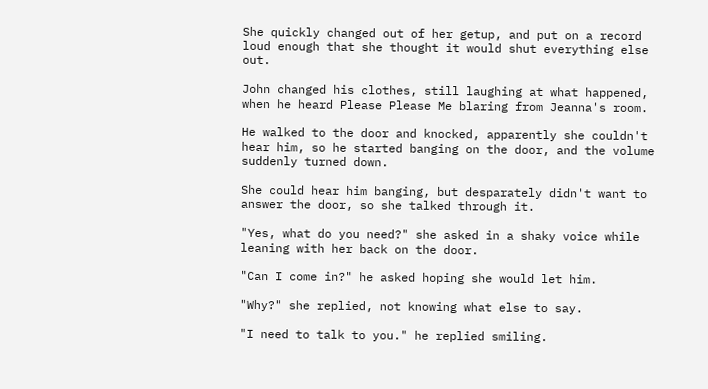She quickly changed out of her getup, and put on a record loud enough that she thought it would shut everything else out.

John changed his clothes, still laughing at what happened, when he heard Please Please Me blaring from Jeanna's room.

He walked to the door and knocked, apparently she couldn't hear him, so he started banging on the door, and the volume suddenly turned down.

She could hear him banging, but desparately didn't want to answer the door, so she talked through it.

"Yes, what do you need?" she asked in a shaky voice while leaning with her back on the door.

"Can I come in?" he asked hoping she would let him.

"Why?" she replied, not knowing what else to say.

"I need to talk to you." he replied smiling.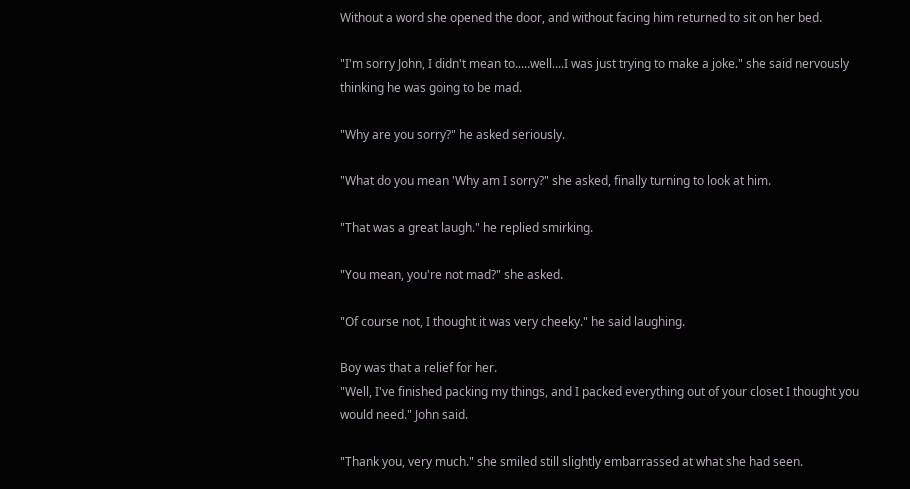Without a word she opened the door, and without facing him returned to sit on her bed.

"I'm sorry John, I didn't mean to.....well....I was just trying to make a joke." she said nervously thinking he was going to be mad.

"Why are you sorry?" he asked seriously.

"What do you mean 'Why am I sorry?" she asked, finally turning to look at him.

"That was a great laugh." he replied smirking.

"You mean, you're not mad?" she asked.

"Of course not, I thought it was very cheeky." he said laughing.

Boy was that a relief for her.
"Well, I've finished packing my things, and I packed everything out of your closet I thought you would need." John said.

"Thank you, very much." she smiled still slightly embarrassed at what she had seen.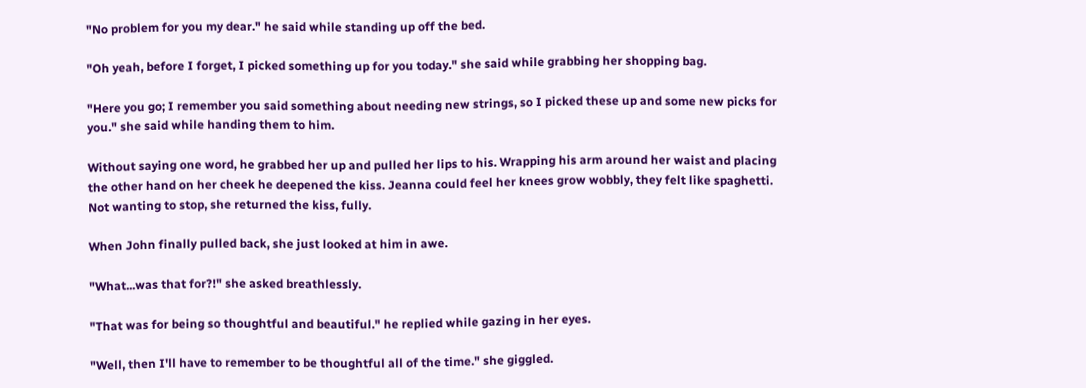"No problem for you my dear." he said while standing up off the bed.

"Oh yeah, before I forget, I picked something up for you today." she said while grabbing her shopping bag.

"Here you go; I remember you said something about needing new strings, so I picked these up and some new picks for you." she said while handing them to him.

Without saying one word, he grabbed her up and pulled her lips to his. Wrapping his arm around her waist and placing the other hand on her cheek he deepened the kiss. Jeanna could feel her knees grow wobbly, they felt like spaghetti. Not wanting to stop, she returned the kiss, fully.

When John finally pulled back, she just looked at him in awe.

"What...was that for?!" she asked breathlessly.

"That was for being so thoughtful and beautiful." he replied while gazing in her eyes.

"Well, then I'll have to remember to be thoughtful all of the time." she giggled.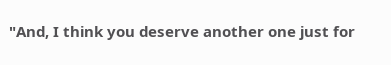"And, I think you deserve another one just for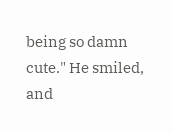being so damn cute." He smiled, and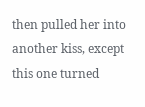then pulled her into another kiss, except this one turned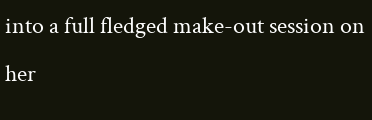into a full fledged make-out session on her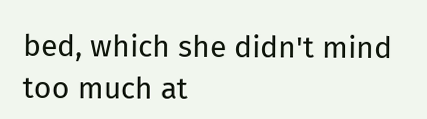bed, which she didn't mind too much at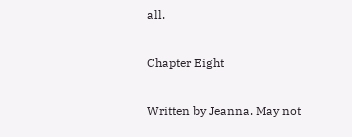all.

Chapter Eight

Written by Jeanna. May not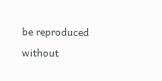be reproduced without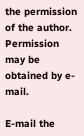the permission of the author. Permission may be obtained by e-mail.

E-mail the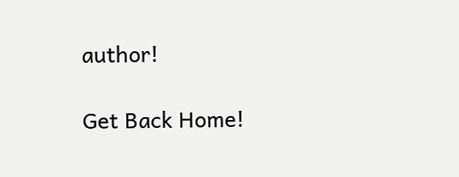author!

Get Back Home!